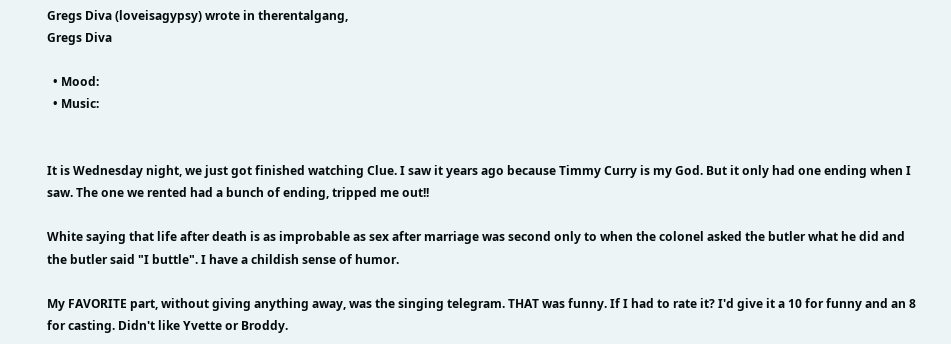Gregs Diva (loveisagypsy) wrote in therentalgang,
Gregs Diva

  • Mood:
  • Music:


It is Wednesday night, we just got finished watching Clue. I saw it years ago because Timmy Curry is my God. But it only had one ending when I saw. The one we rented had a bunch of ending, tripped me out!!

White saying that life after death is as improbable as sex after marriage was second only to when the colonel asked the butler what he did and the butler said "I buttle". I have a childish sense of humor.

My FAVORITE part, without giving anything away, was the singing telegram. THAT was funny. If I had to rate it? I'd give it a 10 for funny and an 8 for casting. Didn't like Yvette or Broddy.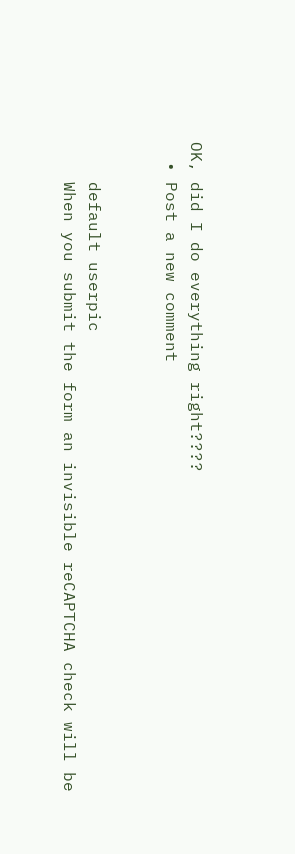OK, did I do everything right????
  • Post a new comment


    default userpic
    When you submit the form an invisible reCAPTCHA check will be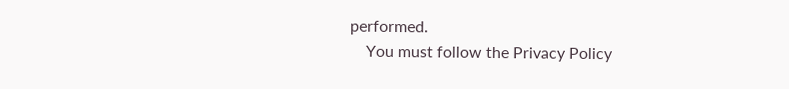performed.
    You must follow the Privacy Policy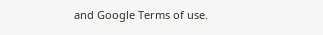and Google Terms of use.